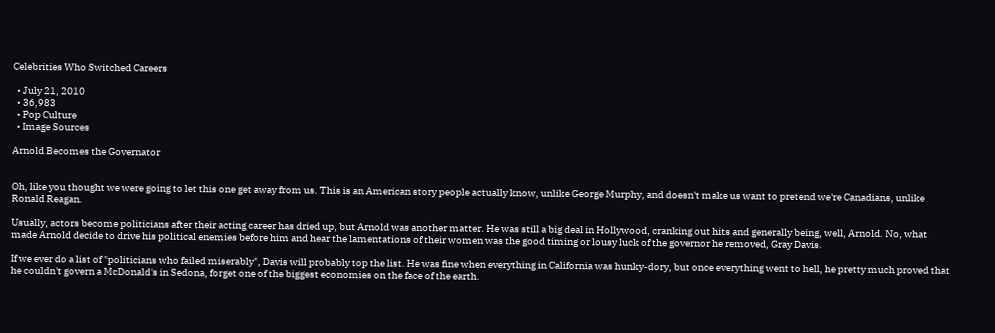Celebrities Who Switched Careers

  • July 21, 2010
  • 36,983
  • Pop Culture
  • Image Sources

Arnold Becomes the Governator


Oh, like you thought we were going to let this one get away from us. This is an American story people actually know, unlike George Murphy, and doesn't make us want to pretend we're Canadians, unlike Ronald Reagan.

Usually, actors become politicians after their acting career has dried up, but Arnold was another matter. He was still a big deal in Hollywood, cranking out hits and generally being, well, Arnold. No, what made Arnold decide to drive his political enemies before him and hear the lamentations of their women was the good timing or lousy luck of the governor he removed, Gray Davis.

If we ever do a list of "politicians who failed miserably", Davis will probably top the list. He was fine when everything in California was hunky-dory, but once everything went to hell, he pretty much proved that he couldn't govern a McDonald's in Sedona, forget one of the biggest economies on the face of the earth.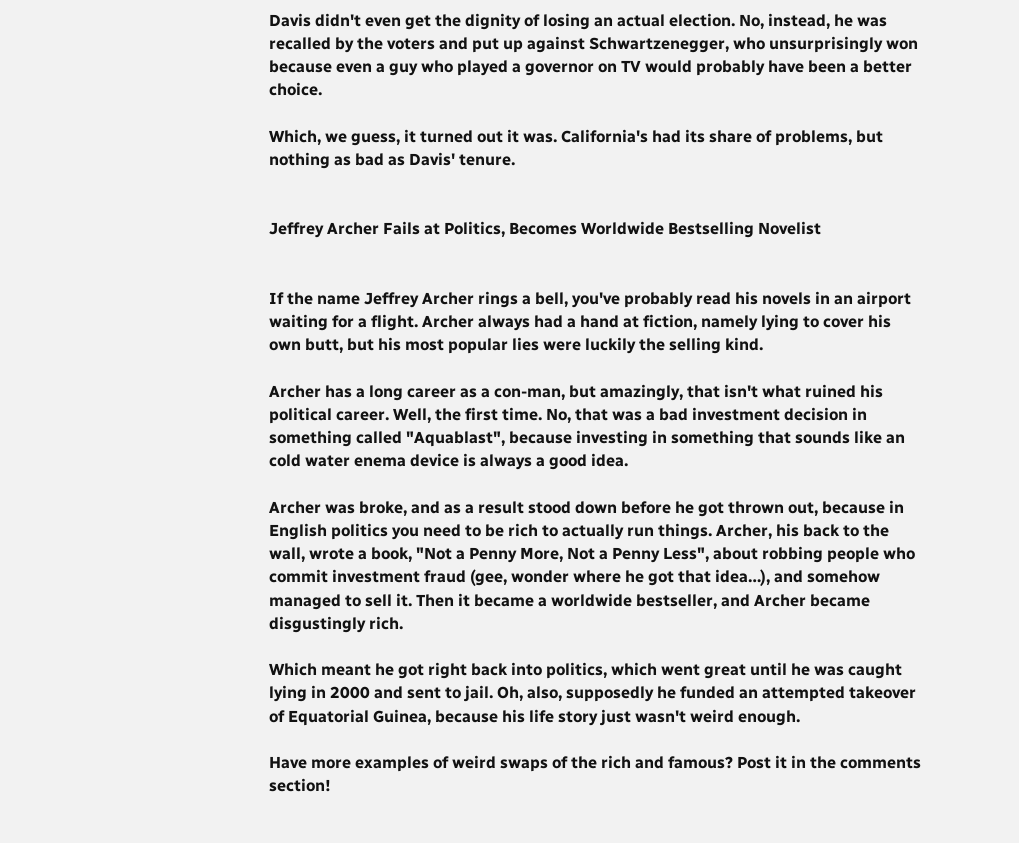Davis didn't even get the dignity of losing an actual election. No, instead, he was recalled by the voters and put up against Schwartzenegger, who unsurprisingly won because even a guy who played a governor on TV would probably have been a better choice.

Which, we guess, it turned out it was. California's had its share of problems, but nothing as bad as Davis' tenure.


Jeffrey Archer Fails at Politics, Becomes Worldwide Bestselling Novelist


If the name Jeffrey Archer rings a bell, you've probably read his novels in an airport waiting for a flight. Archer always had a hand at fiction, namely lying to cover his own butt, but his most popular lies were luckily the selling kind.

Archer has a long career as a con-man, but amazingly, that isn't what ruined his political career. Well, the first time. No, that was a bad investment decision in something called "Aquablast", because investing in something that sounds like an cold water enema device is always a good idea.

Archer was broke, and as a result stood down before he got thrown out, because in English politics you need to be rich to actually run things. Archer, his back to the wall, wrote a book, "Not a Penny More, Not a Penny Less", about robbing people who commit investment fraud (gee, wonder where he got that idea…), and somehow managed to sell it. Then it became a worldwide bestseller, and Archer became disgustingly rich.

Which meant he got right back into politics, which went great until he was caught lying in 2000 and sent to jail. Oh, also, supposedly he funded an attempted takeover of Equatorial Guinea, because his life story just wasn't weird enough.

Have more examples of weird swaps of the rich and famous? Post it in the comments section!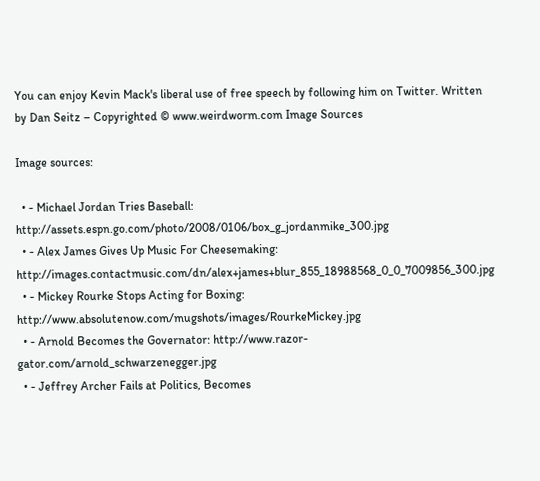You can enjoy Kevin Mack's liberal use of free speech by following him on Twitter. Written by Dan Seitz – Copyrighted © www.weirdworm.com Image Sources

Image sources:

  • - Michael Jordan Tries Baseball: http://assets.espn.go.com/photo/2008/0106/box_g_jordanmike_300.jpg
  • - Alex James Gives Up Music For Cheesemaking: http://images.contactmusic.com/dn/alex+james+blur_855_18988568_0_0_7009856_300.jpg
  • - Mickey Rourke Stops Acting for Boxing: http://www.absolutenow.com/mugshots/images/RourkeMickey.jpg
  • - Arnold Becomes the Governator: http://www.razor-gator.com/arnold_schwarzenegger.jpg
  • - Jeffrey Archer Fails at Politics, Becomes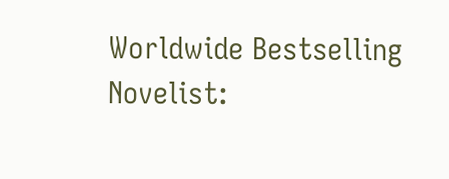Worldwide Bestselling Novelist: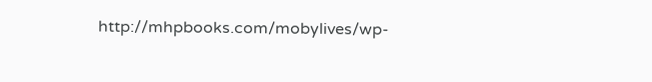http://mhpbooks.com/mobylives/wp-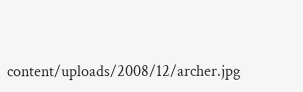content/uploads/2008/12/archer.jpg